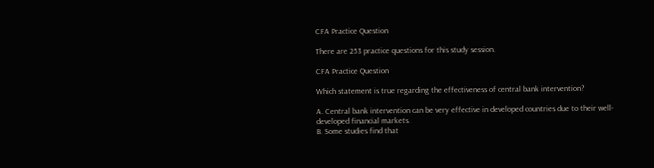CFA Practice Question

There are 253 practice questions for this study session.

CFA Practice Question

Which statement is true regarding the effectiveness of central bank intervention?

A. Central bank intervention can be very effective in developed countries due to their well-developed financial markets.
B. Some studies find that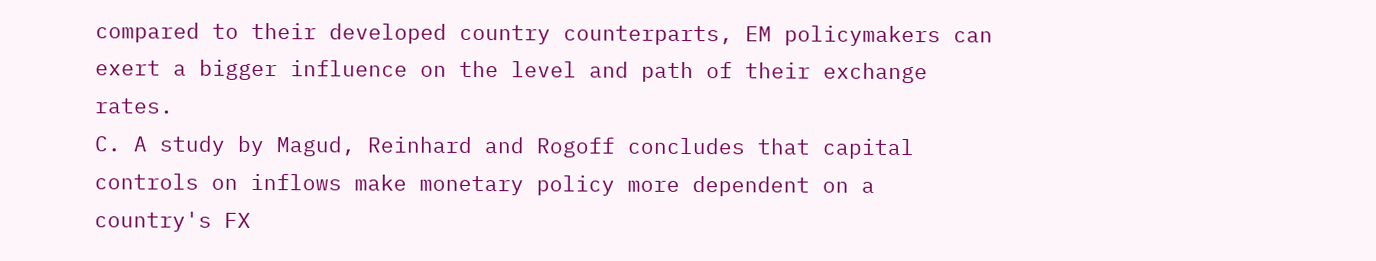compared to their developed country counterparts, EM policymakers can exert a bigger influence on the level and path of their exchange rates.
C. A study by Magud, Reinhard and Rogoff concludes that capital controls on inflows make monetary policy more dependent on a country's FX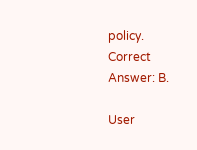policy.
Correct Answer: B.

User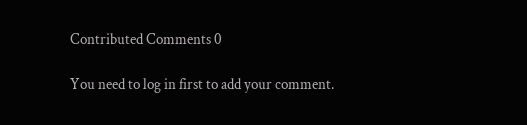Contributed Comments 0

You need to log in first to add your comment.